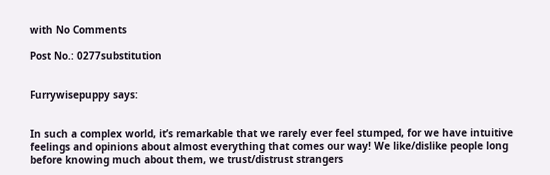with No Comments

Post No.: 0277substitution


Furrywisepuppy says:


In such a complex world, it’s remarkable that we rarely ever feel stumped, for we have intuitive feelings and opinions about almost everything that comes our way! We like/dislike people long before knowing much about them, we trust/distrust strangers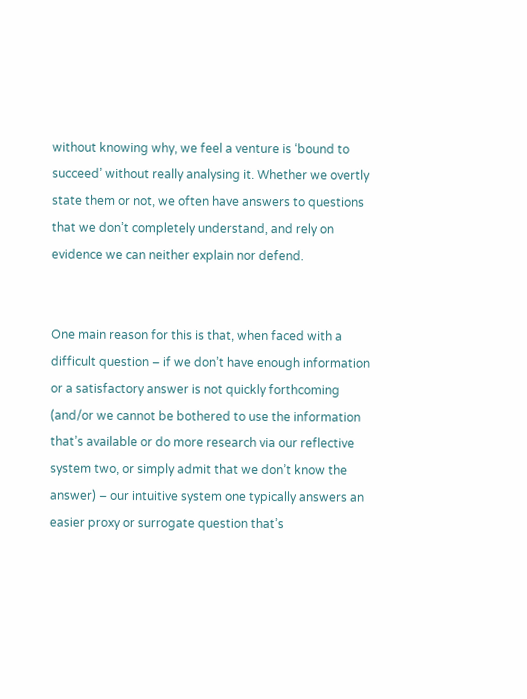without knowing why, we feel a venture is ‘bound to succeed’ without really analysing it. Whether we overtly state them or not, we often have answers to questions that we don’t completely understand, and rely on evidence we can neither explain nor defend.


One main reason for this is that, when faced with a difficult question – if we don’t have enough information or a satisfactory answer is not quickly forthcoming (and/or we cannot be bothered to use the information that’s available or do more research via our reflective system two, or simply admit that we don’t know the answer) – our intuitive system one typically answers an easier proxy or surrogate question that’s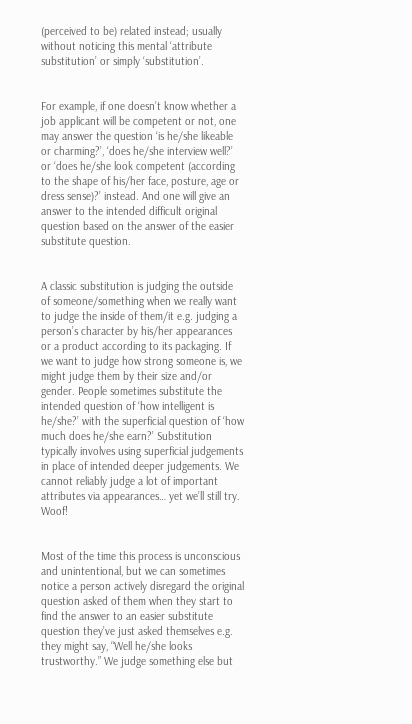(perceived to be) related instead; usually without noticing this mental ‘attribute substitution’ or simply ‘substitution’.


For example, if one doesn’t know whether a job applicant will be competent or not, one may answer the question ‘is he/she likeable or charming?’, ‘does he/she interview well?’ or ‘does he/she look competent (according to the shape of his/her face, posture, age or dress sense)?’ instead. And one will give an answer to the intended difficult original question based on the answer of the easier substitute question.


A classic substitution is judging the outside of someone/something when we really want to judge the inside of them/it e.g. judging a person’s character by his/her appearances or a product according to its packaging. If we want to judge how strong someone is, we might judge them by their size and/or gender. People sometimes substitute the intended question of ‘how intelligent is he/she?’ with the superficial question of ‘how much does he/she earn?’ Substitution typically involves using superficial judgements in place of intended deeper judgements. We cannot reliably judge a lot of important attributes via appearances… yet we’ll still try. Woof!


Most of the time this process is unconscious and unintentional, but we can sometimes notice a person actively disregard the original question asked of them when they start to find the answer to an easier substitute question they’ve just asked themselves e.g. they might say, “Well he/she looks trustworthy.” We judge something else but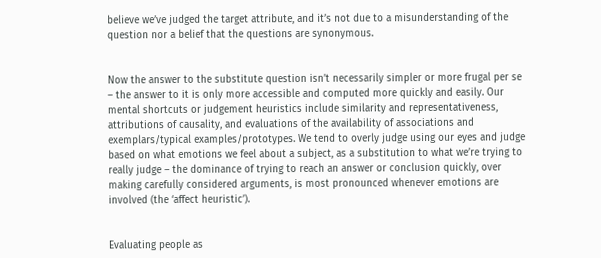believe we’ve judged the target attribute, and it’s not due to a misunderstanding of the question nor a belief that the questions are synonymous.


Now the answer to the substitute question isn’t necessarily simpler or more frugal per se – the answer to it is only more accessible and computed more quickly and easily. Our mental shortcuts or judgement heuristics include similarity and representativeness, attributions of causality, and evaluations of the availability of associations and exemplars/typical examples/prototypes. We tend to overly judge using our eyes and judge based on what emotions we feel about a subject, as a substitution to what we’re trying to really judge – the dominance of trying to reach an answer or conclusion quickly, over making carefully considered arguments, is most pronounced whenever emotions are involved (the ‘affect heuristic’).


Evaluating people as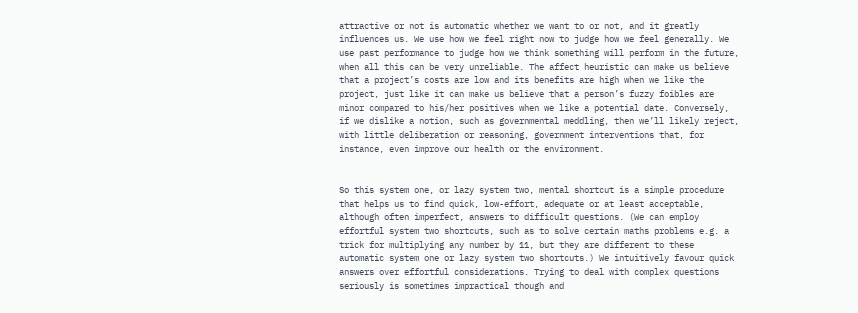attractive or not is automatic whether we want to or not, and it greatly influences us. We use how we feel right now to judge how we feel generally. We use past performance to judge how we think something will perform in the future, when all this can be very unreliable. The affect heuristic can make us believe that a project’s costs are low and its benefits are high when we like the project, just like it can make us believe that a person’s fuzzy foibles are minor compared to his/her positives when we like a potential date. Conversely, if we dislike a notion, such as governmental meddling, then we’ll likely reject, with little deliberation or reasoning, government interventions that, for instance, even improve our health or the environment.


So this system one, or lazy system two, mental shortcut is a simple procedure that helps us to find quick, low-effort, adequate or at least acceptable, although often imperfect, answers to difficult questions. (We can employ effortful system two shortcuts, such as to solve certain maths problems e.g. a trick for multiplying any number by 11, but they are different to these automatic system one or lazy system two shortcuts.) We intuitively favour quick answers over effortful considerations. Trying to deal with complex questions seriously is sometimes impractical though and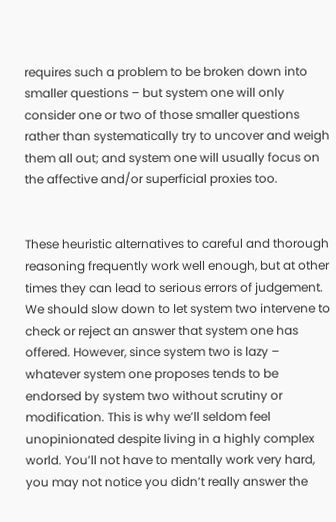requires such a problem to be broken down into smaller questions – but system one will only consider one or two of those smaller questions rather than systematically try to uncover and weigh them all out; and system one will usually focus on the affective and/or superficial proxies too.


These heuristic alternatives to careful and thorough reasoning frequently work well enough, but at other times they can lead to serious errors of judgement. We should slow down to let system two intervene to check or reject an answer that system one has offered. However, since system two is lazy – whatever system one proposes tends to be endorsed by system two without scrutiny or modification. This is why we’ll seldom feel unopinionated despite living in a highly complex world. You’ll not have to mentally work very hard, you may not notice you didn’t really answer the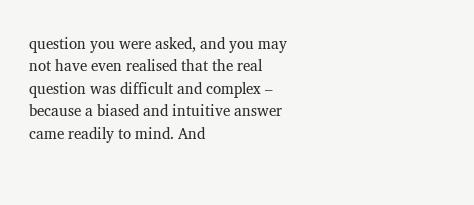question you were asked, and you may not have even realised that the real question was difficult and complex – because a biased and intuitive answer came readily to mind. And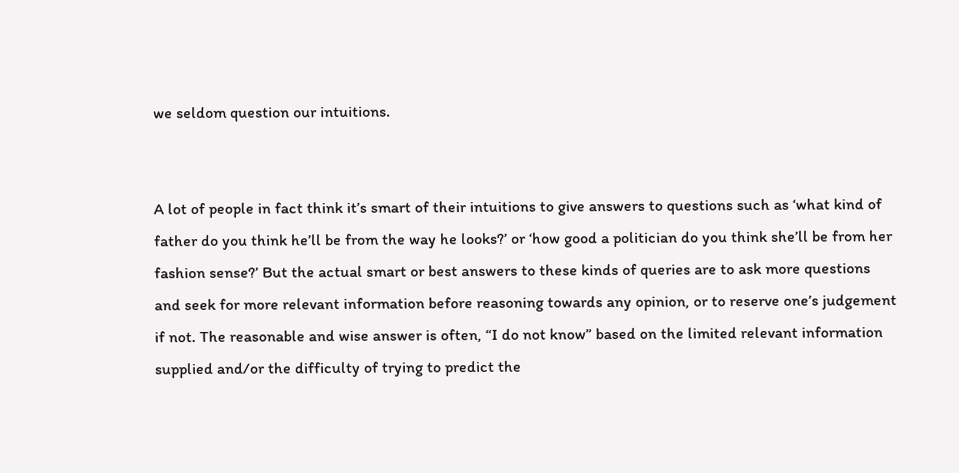we seldom question our intuitions.


A lot of people in fact think it’s smart of their intuitions to give answers to questions such as ‘what kind of father do you think he’ll be from the way he looks?’ or ‘how good a politician do you think she’ll be from her fashion sense?’ But the actual smart or best answers to these kinds of queries are to ask more questions and seek for more relevant information before reasoning towards any opinion, or to reserve one’s judgement if not. The reasonable and wise answer is often, “I do not know” based on the limited relevant information supplied and/or the difficulty of trying to predict the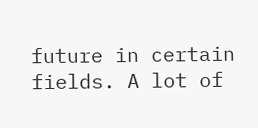future in certain fields. A lot of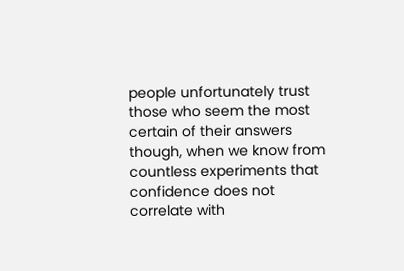people unfortunately trust those who seem the most certain of their answers though, when we know from countless experiments that confidence does not correlate with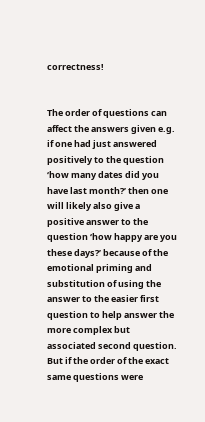correctness!


The order of questions can affect the answers given e.g. if one had just answered positively to the question ‘how many dates did you have last month?’ then one will likely also give a positive answer to the question ‘how happy are you these days?’ because of the emotional priming and substitution of using the answer to the easier first question to help answer the more complex but associated second question. But if the order of the exact same questions were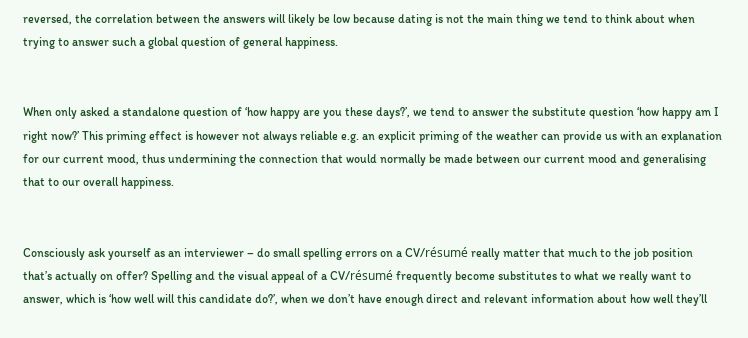reversed, the correlation between the answers will likely be low because dating is not the main thing we tend to think about when trying to answer such a global question of general happiness.


When only asked a standalone question of ‘how happy are you these days?’, we tend to answer the substitute question ‘how happy am I right now?’ This priming effect is however not always reliable e.g. an explicit priming of the weather can provide us with an explanation for our current mood, thus undermining the connection that would normally be made between our current mood and generalising that to our overall happiness.


Consciously ask yourself as an interviewer – do small spelling errors on a CV/résumé really matter that much to the job position that’s actually on offer? Spelling and the visual appeal of a CV/résumé frequently become substitutes to what we really want to answer, which is ‘how well will this candidate do?’, when we don’t have enough direct and relevant information about how well they’ll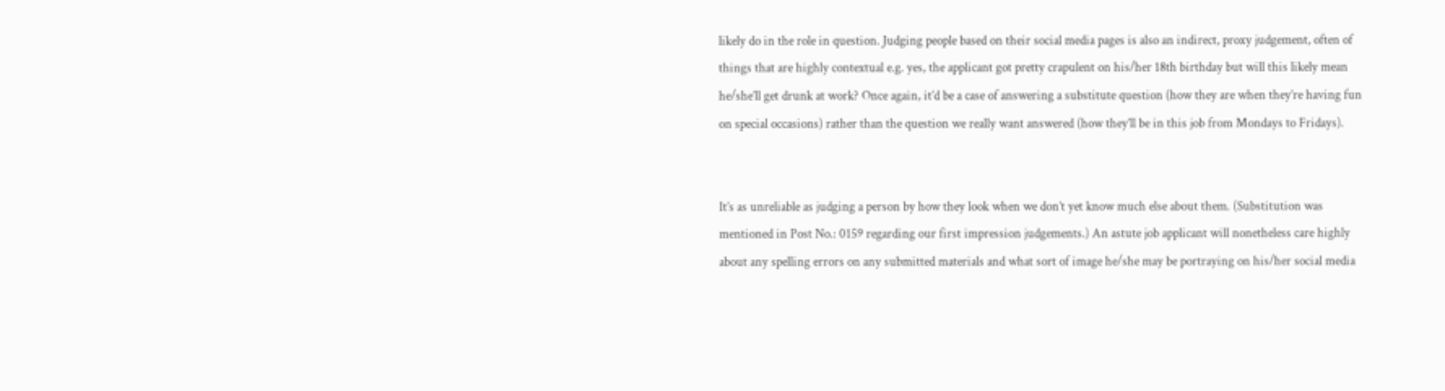likely do in the role in question. Judging people based on their social media pages is also an indirect, proxy judgement, often of things that are highly contextual e.g. yes, the applicant got pretty crapulent on his/her 18th birthday but will this likely mean he/she’ll get drunk at work? Once again, it’d be a case of answering a substitute question (how they are when they’re having fun on special occasions) rather than the question we really want answered (how they’ll be in this job from Mondays to Fridays).


It’s as unreliable as judging a person by how they look when we don’t yet know much else about them. (Substitution was mentioned in Post No.: 0159 regarding our first impression judgements.) An astute job applicant will nonetheless care highly about any spelling errors on any submitted materials and what sort of image he/she may be portraying on his/her social media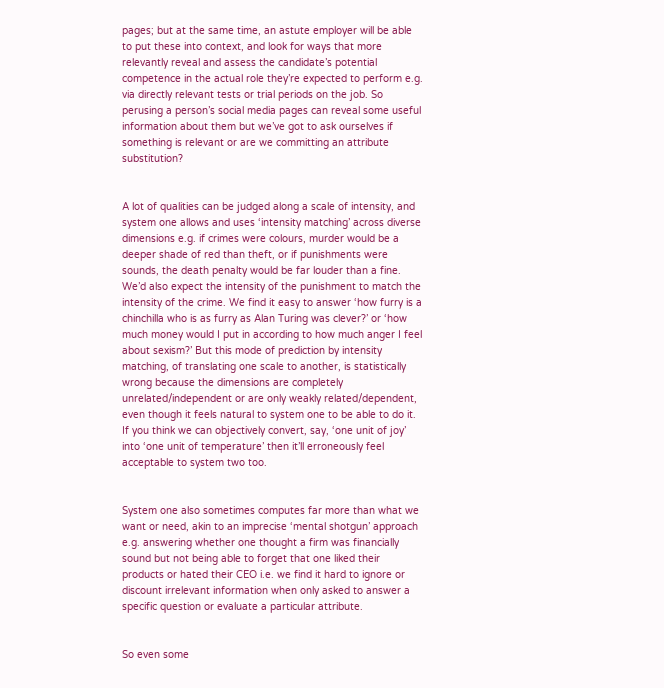pages; but at the same time, an astute employer will be able to put these into context, and look for ways that more relevantly reveal and assess the candidate’s potential competence in the actual role they’re expected to perform e.g. via directly relevant tests or trial periods on the job. So perusing a person’s social media pages can reveal some useful information about them but we’ve got to ask ourselves if something is relevant or are we committing an attribute substitution?


A lot of qualities can be judged along a scale of intensity, and system one allows and uses ‘intensity matching’ across diverse dimensions e.g. if crimes were colours, murder would be a deeper shade of red than theft, or if punishments were sounds, the death penalty would be far louder than a fine. We’d also expect the intensity of the punishment to match the intensity of the crime. We find it easy to answer ‘how furry is a chinchilla who is as furry as Alan Turing was clever?’ or ‘how much money would I put in according to how much anger I feel about sexism?’ But this mode of prediction by intensity matching, of translating one scale to another, is statistically wrong because the dimensions are completely unrelated/independent or are only weakly related/dependent, even though it feels natural to system one to be able to do it. If you think we can objectively convert, say, ‘one unit of joy’ into ‘one unit of temperature’ then it’ll erroneously feel acceptable to system two too.


System one also sometimes computes far more than what we want or need, akin to an imprecise ‘mental shotgun’ approach e.g. answering whether one thought a firm was financially sound but not being able to forget that one liked their products or hated their CEO i.e. we find it hard to ignore or discount irrelevant information when only asked to answer a specific question or evaluate a particular attribute.


So even some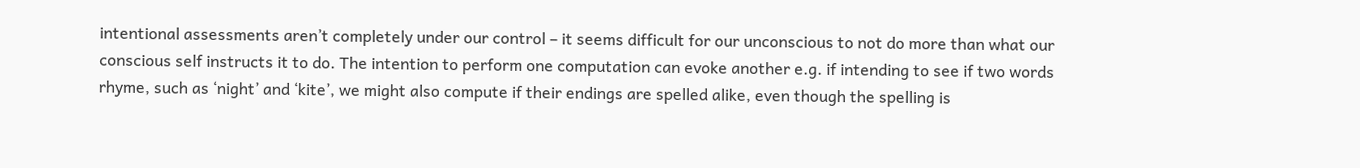intentional assessments aren’t completely under our control – it seems difficult for our unconscious to not do more than what our conscious self instructs it to do. The intention to perform one computation can evoke another e.g. if intending to see if two words rhyme, such as ‘night’ and ‘kite’, we might also compute if their endings are spelled alike, even though the spelling is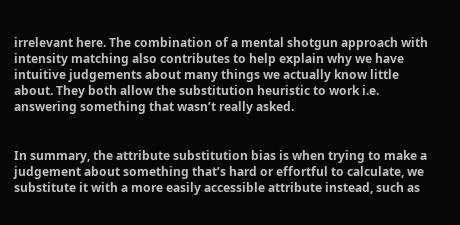irrelevant here. The combination of a mental shotgun approach with intensity matching also contributes to help explain why we have intuitive judgements about many things we actually know little about. They both allow the substitution heuristic to work i.e. answering something that wasn’t really asked.


In summary, the attribute substitution bias is when trying to make a judgement about something that’s hard or effortful to calculate, we substitute it with a more easily accessible attribute instead, such as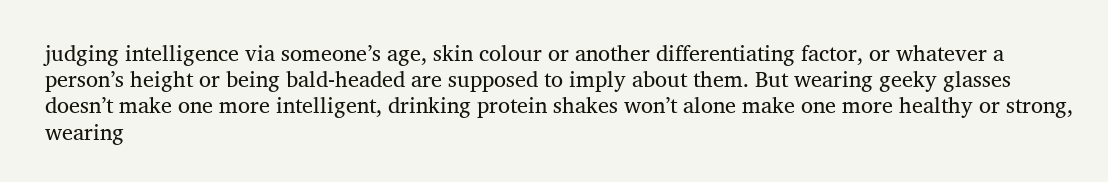judging intelligence via someone’s age, skin colour or another differentiating factor, or whatever a person’s height or being bald-headed are supposed to imply about them. But wearing geeky glasses doesn’t make one more intelligent, drinking protein shakes won’t alone make one more healthy or strong, wearing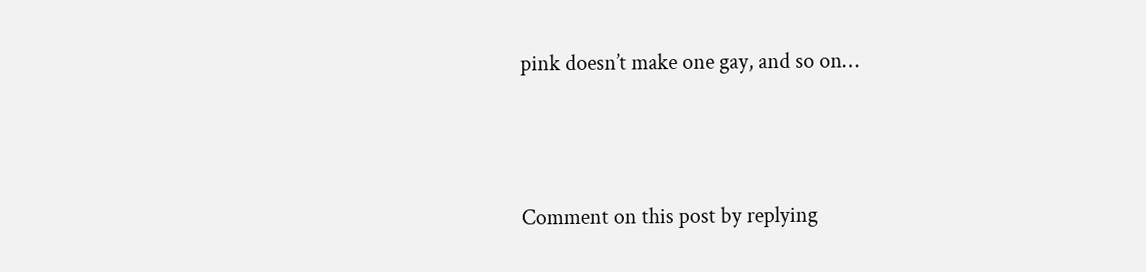pink doesn’t make one gay, and so on…




Comment on this post by replying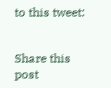to this tweet:


Share this post